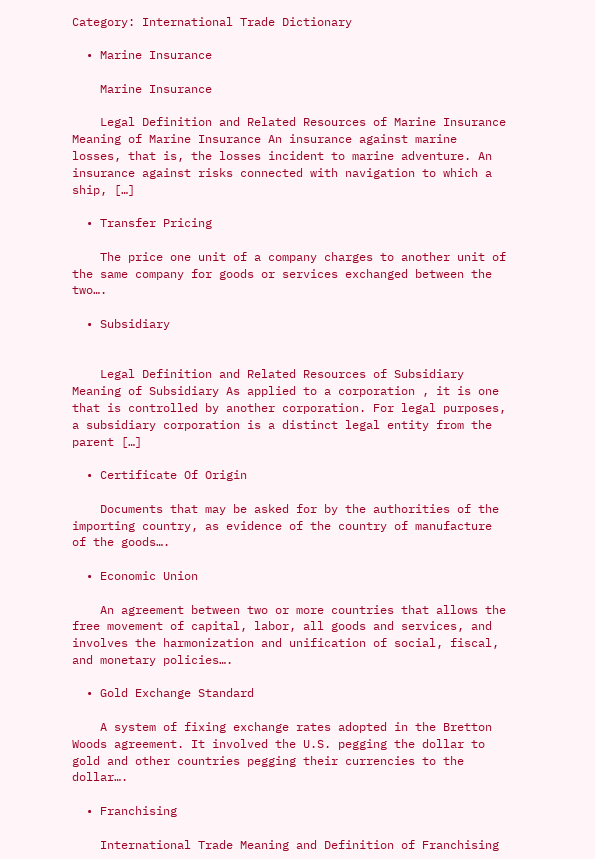Category: International Trade Dictionary

  • Marine Insurance

    Marine Insurance

    Legal Definition and Related Resources of Marine Insurance Meaning of Marine Insurance An insurance against marine losses, that is, the losses incident to marine adventure. An insurance against risks connected with navigation to which a ship, […]

  • Transfer Pricing

    The price one unit of a company charges to another unit of the same company for goods or services exchanged between the two….

  • Subsidiary


    Legal Definition and Related Resources of Subsidiary Meaning of Subsidiary As applied to a corporation , it is one that is controlled by another corporation. For legal purposes, a subsidiary corporation is a distinct legal entity from the parent […]

  • Certificate Of Origin

    Documents that may be asked for by the authorities of the importing country, as evidence of the country of manufacture of the goods….

  • Economic Union

    An agreement between two or more countries that allows the free movement of capital, labor, all goods and services, and involves the harmonization and unification of social, fiscal, and monetary policies….

  • Gold Exchange Standard

    A system of fixing exchange rates adopted in the Bretton Woods agreement. It involved the U.S. pegging the dollar to gold and other countries pegging their currencies to the dollar….

  • Franchising

    International Trade Meaning and Definition of Franchising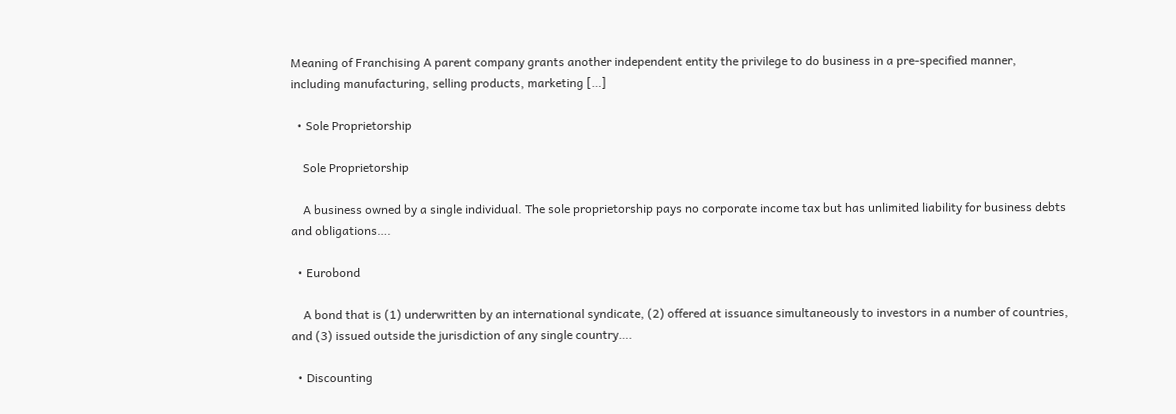Meaning of Franchising A parent company grants another independent entity the privilege to do business in a pre-specified manner, including manufacturing, selling products, marketing […]

  • Sole Proprietorship

    Sole Proprietorship

    A business owned by a single individual. The sole proprietorship pays no corporate income tax but has unlimited liability for business debts and obligations….

  • Eurobond

    A bond that is (1) underwritten by an international syndicate, (2) offered at issuance simultaneously to investors in a number of countries, and (3) issued outside the jurisdiction of any single country….

  • Discounting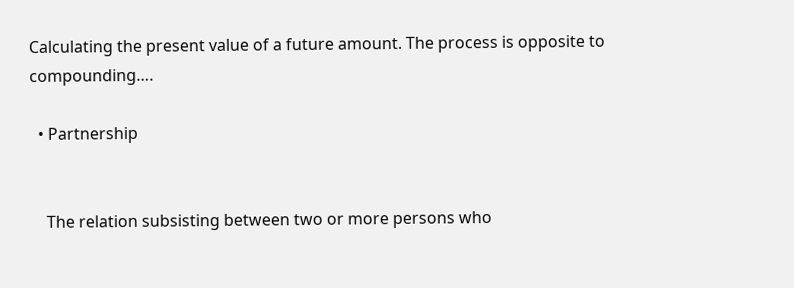Calculating the present value of a future amount. The process is opposite to compounding….

  • Partnership


    The relation subsisting between two or more persons who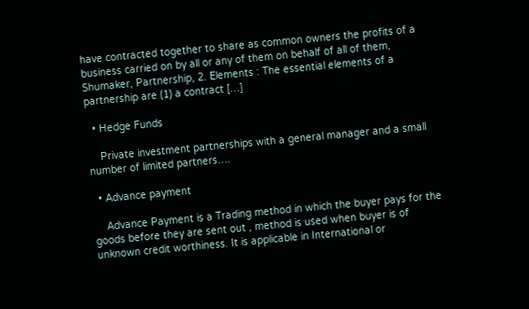have contracted together to share as common owners the profits of a business carried on by all or any of them on behalf of all of them, Shumaker, Partnership, 2. Elements : The essential elements of a partnership are (1) a contract […]

  • Hedge Funds

    Private investment partnerships with a general manager and a small number of limited partners….

  • Advance payment

    Advance Payment is a Trading method in which the buyer pays for the goods before they are sent out , method is used when buyer is of unknown credit worthiness. It is applicable in International or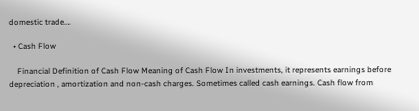domestic trade….

  • Cash Flow

    Financial Definition of Cash Flow Meaning of Cash Flow In investments, it represents earnings before depreciation , amortization and non-cash charges. Sometimes called cash earnings. Cash flow from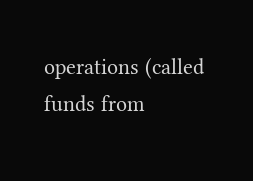operations (called funds from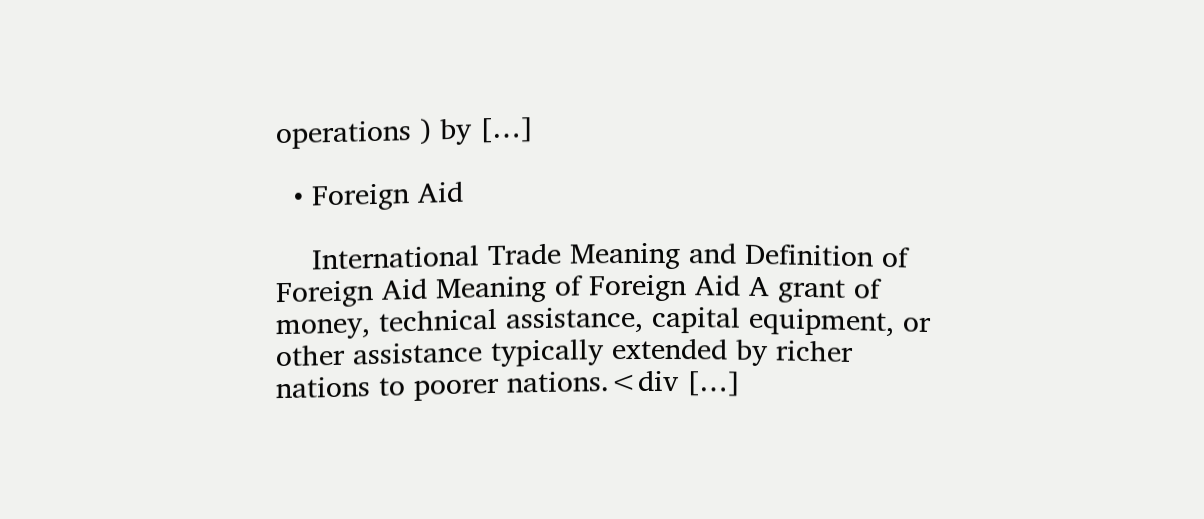operations ) by […]

  • Foreign Aid

    International Trade Meaning and Definition of Foreign Aid Meaning of Foreign Aid A grant of money, technical assistance, capital equipment, or other assistance typically extended by richer nations to poorer nations.<div […]